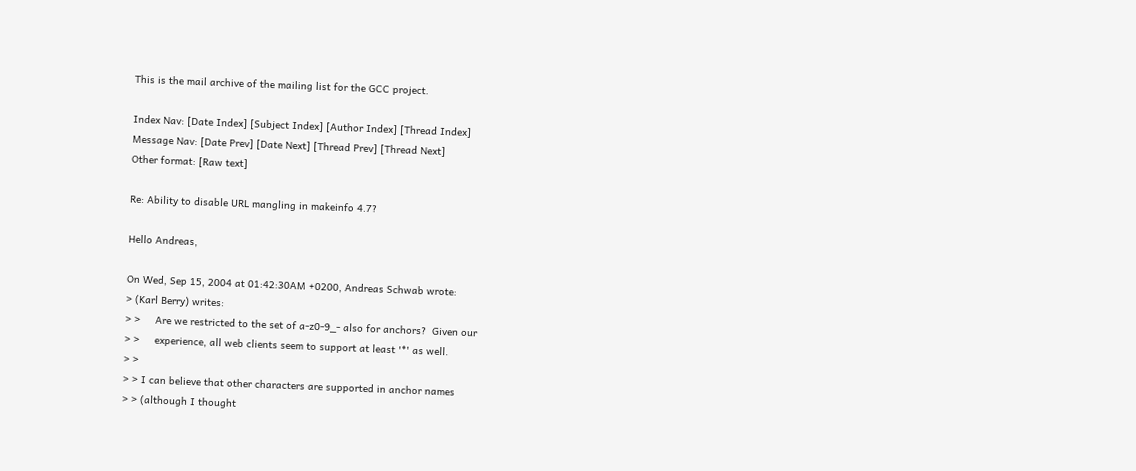This is the mail archive of the mailing list for the GCC project.

Index Nav: [Date Index] [Subject Index] [Author Index] [Thread Index]
Message Nav: [Date Prev] [Date Next] [Thread Prev] [Thread Next]
Other format: [Raw text]

Re: Ability to disable URL mangling in makeinfo 4.7?

Hello Andreas,

On Wed, Sep 15, 2004 at 01:42:30AM +0200, Andreas Schwab wrote:
> (Karl Berry) writes:
> >     Are we restricted to the set of a-z0-9_- also for anchors?  Given our
> >     experience, all web clients seem to support at least '*' as well.
> >
> > I can believe that other characters are supported in anchor names
> > (although I thought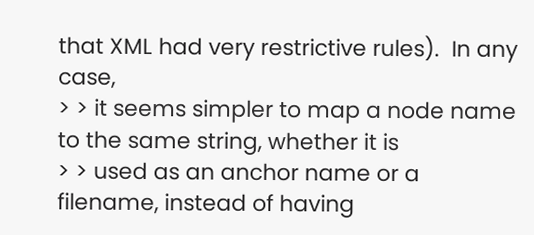that XML had very restrictive rules).  In any case,
> > it seems simpler to map a node name to the same string, whether it is
> > used as an anchor name or a filename, instead of having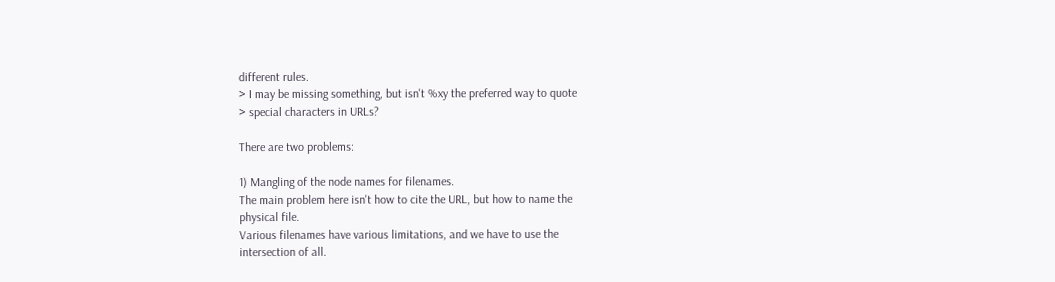different rules.
> I may be missing something, but isn't %xy the preferred way to quote
> special characters in URLs?

There are two problems:

1) Mangling of the node names for filenames.
The main problem here isn't how to cite the URL, but how to name the
physical file.
Various filenames have various limitations, and we have to use the
intersection of all.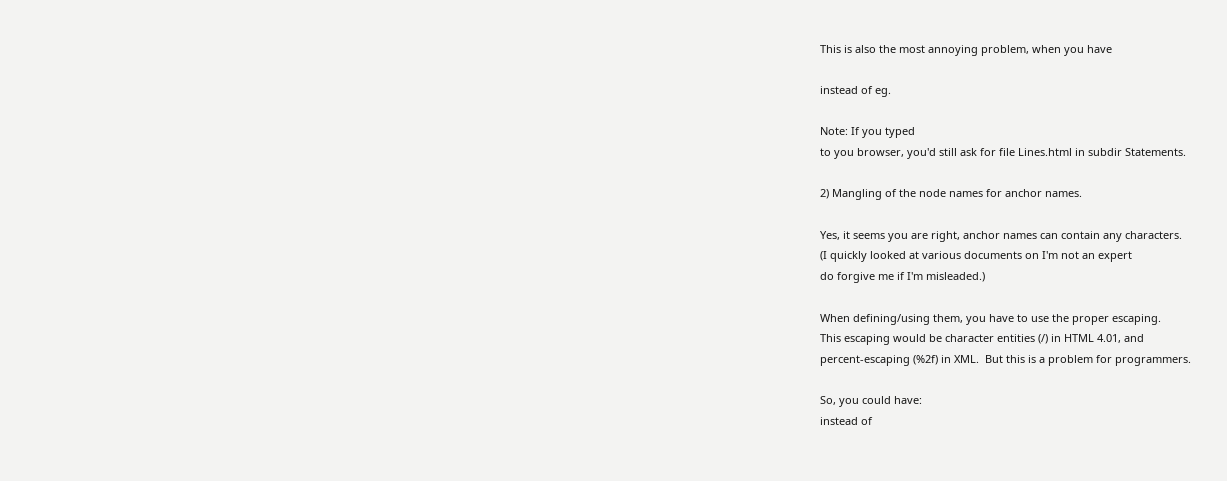This is also the most annoying problem, when you have

instead of eg.

Note: If you typed
to you browser, you'd still ask for file Lines.html in subdir Statements.

2) Mangling of the node names for anchor names.

Yes, it seems you are right, anchor names can contain any characters.
(I quickly looked at various documents on I'm not an expert
do forgive me if I'm misleaded.)

When defining/using them, you have to use the proper escaping.
This escaping would be character entities (/) in HTML 4.01, and
percent-escaping (%2f) in XML.  But this is a problem for programmers.

So, you could have:
instead of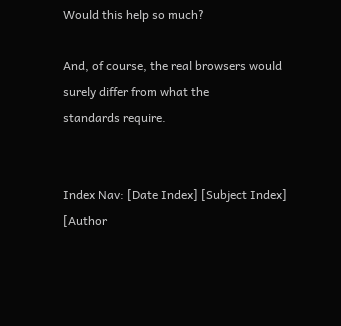Would this help so much?

And, of course, the real browsers would surely differ from what the
standards require.


Index Nav: [Date Index] [Subject Index] [Author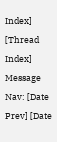Index] [Thread Index]
Message Nav: [Date Prev] [Date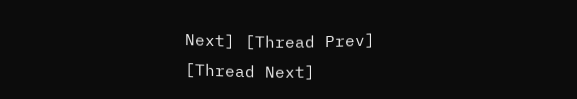Next] [Thread Prev] [Thread Next]